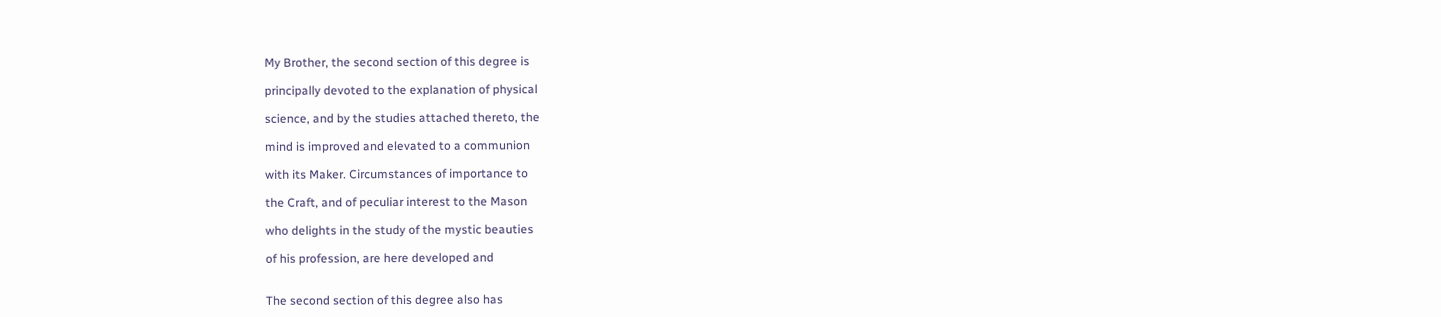My Brother, the second section of this degree is

principally devoted to the explanation of physical

science, and by the studies attached thereto, the

mind is improved and elevated to a communion

with its Maker. Circumstances of importance to

the Craft, and of peculiar interest to the Mason

who delights in the study of the mystic beauties

of his profession, are here developed and


The second section of this degree also has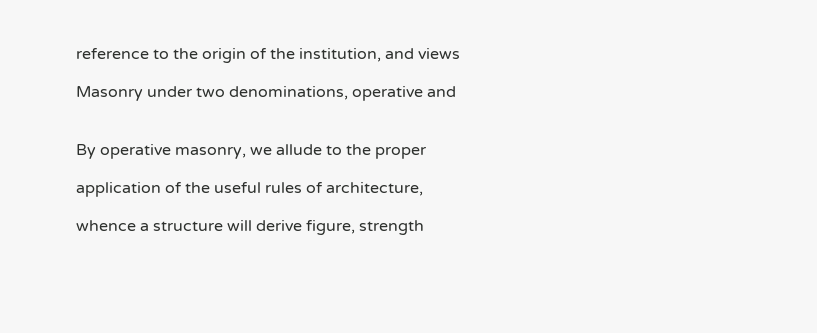reference to the origin of the institution, and views

Masonry under two denominations, operative and


By operative masonry, we allude to the proper

application of the useful rules of architecture,

whence a structure will derive figure, strength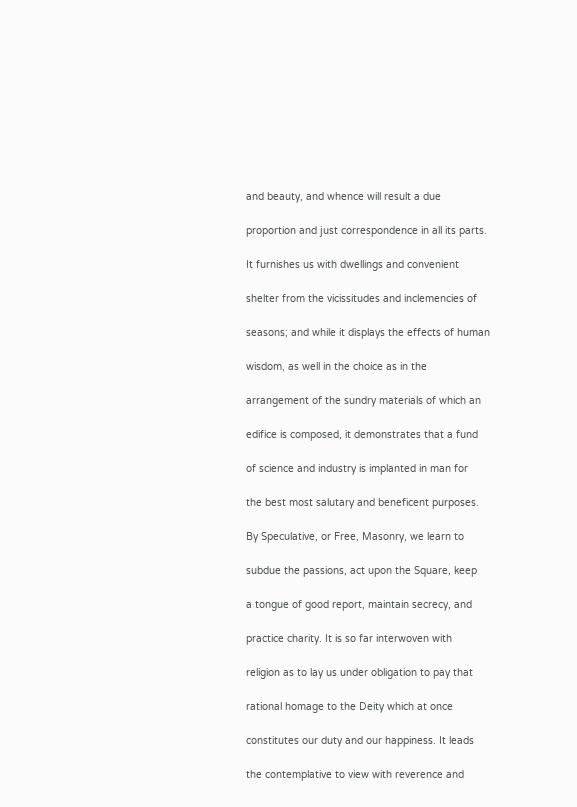and beauty, and whence will result a due

proportion and just correspondence in all its parts.

It furnishes us with dwellings and convenient

shelter from the vicissitudes and inclemencies of

seasons; and while it displays the effects of human

wisdom, as well in the choice as in the

arrangement of the sundry materials of which an

edifice is composed, it demonstrates that a fund

of science and industry is implanted in man for

the best most salutary and beneficent purposes.

By Speculative, or Free, Masonry, we learn to

subdue the passions, act upon the Square, keep

a tongue of good report, maintain secrecy, and

practice charity. It is so far interwoven with

religion as to lay us under obligation to pay that

rational homage to the Deity which at once

constitutes our duty and our happiness. It leads

the contemplative to view with reverence and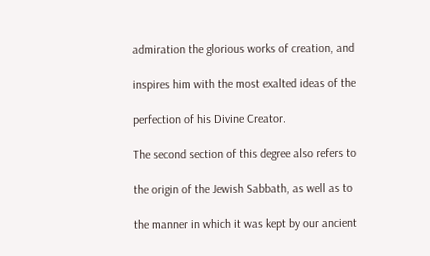admiration the glorious works of creation, and

inspires him with the most exalted ideas of the

perfection of his Divine Creator.

The second section of this degree also refers to

the origin of the Jewish Sabbath, as well as to

the manner in which it was kept by our ancient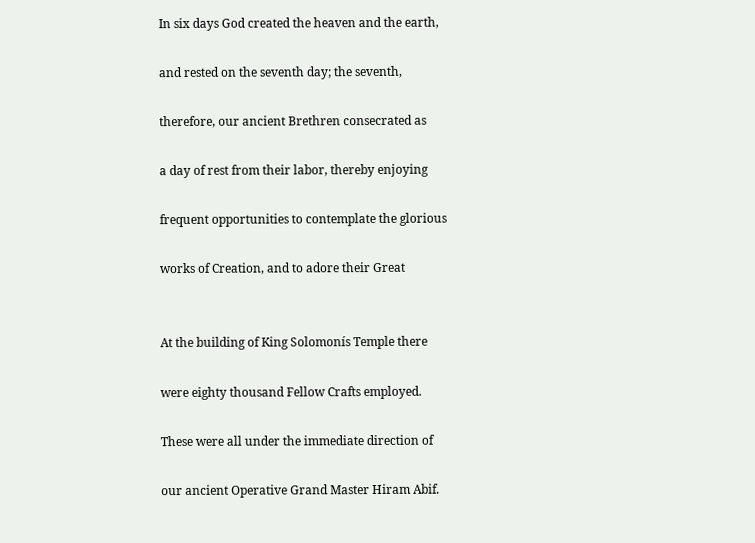In six days God created the heaven and the earth,

and rested on the seventh day; the seventh,

therefore, our ancient Brethren consecrated as

a day of rest from their labor, thereby enjoying

frequent opportunities to contemplate the glorious

works of Creation, and to adore their Great


At the building of King Solomonís Temple there

were eighty thousand Fellow Crafts employed.

These were all under the immediate direction of

our ancient Operative Grand Master Hiram Abif.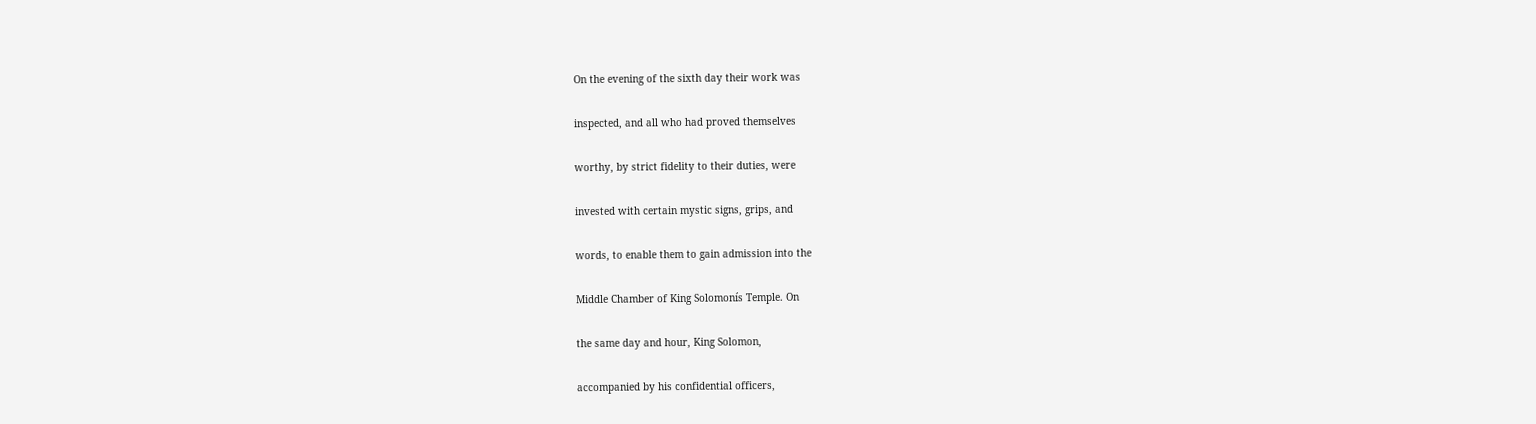On the evening of the sixth day their work was

inspected, and all who had proved themselves

worthy, by strict fidelity to their duties, were

invested with certain mystic signs, grips, and

words, to enable them to gain admission into the

Middle Chamber of King Solomonís Temple. On

the same day and hour, King Solomon,

accompanied by his confidential officers,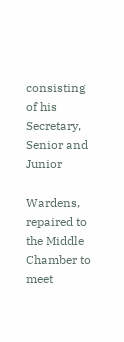consisting of his Secretary, Senior and Junior

Wardens, repaired to the Middle Chamber to meet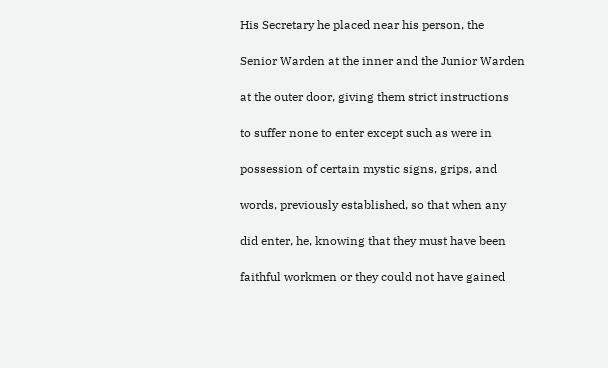His Secretary he placed near his person, the

Senior Warden at the inner and the Junior Warden

at the outer door, giving them strict instructions

to suffer none to enter except such as were in

possession of certain mystic signs, grips, and

words, previously established, so that when any

did enter, he, knowing that they must have been

faithful workmen or they could not have gained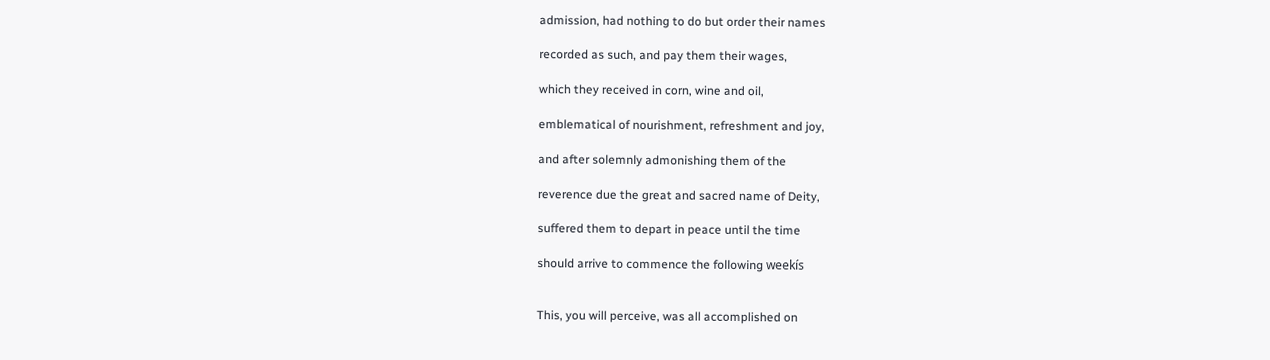admission, had nothing to do but order their names

recorded as such, and pay them their wages,

which they received in corn, wine and oil,

emblematical of nourishment, refreshment and joy,

and after solemnly admonishing them of the

reverence due the great and sacred name of Deity,

suffered them to depart in peace until the time

should arrive to commence the following weekís


This, you will perceive, was all accomplished on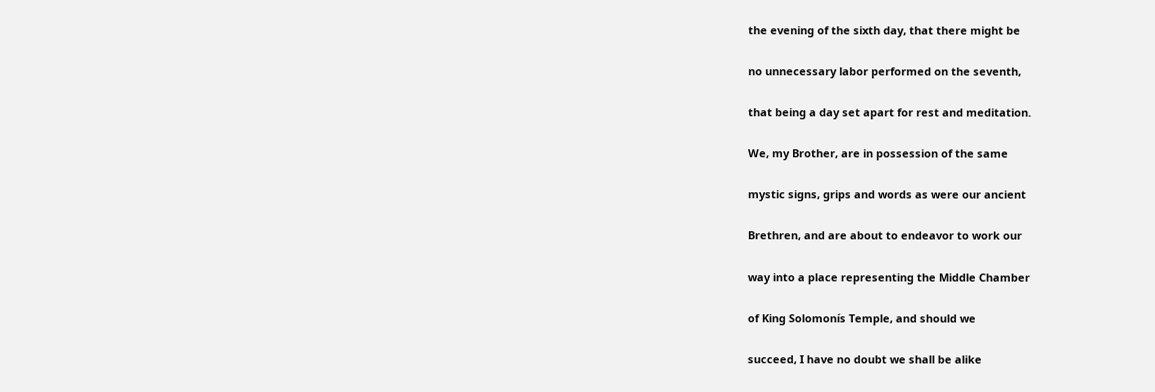the evening of the sixth day, that there might be

no unnecessary labor performed on the seventh,

that being a day set apart for rest and meditation.

We, my Brother, are in possession of the same

mystic signs, grips and words as were our ancient

Brethren, and are about to endeavor to work our

way into a place representing the Middle Chamber

of King Solomonís Temple, and should we

succeed, I have no doubt we shall be alike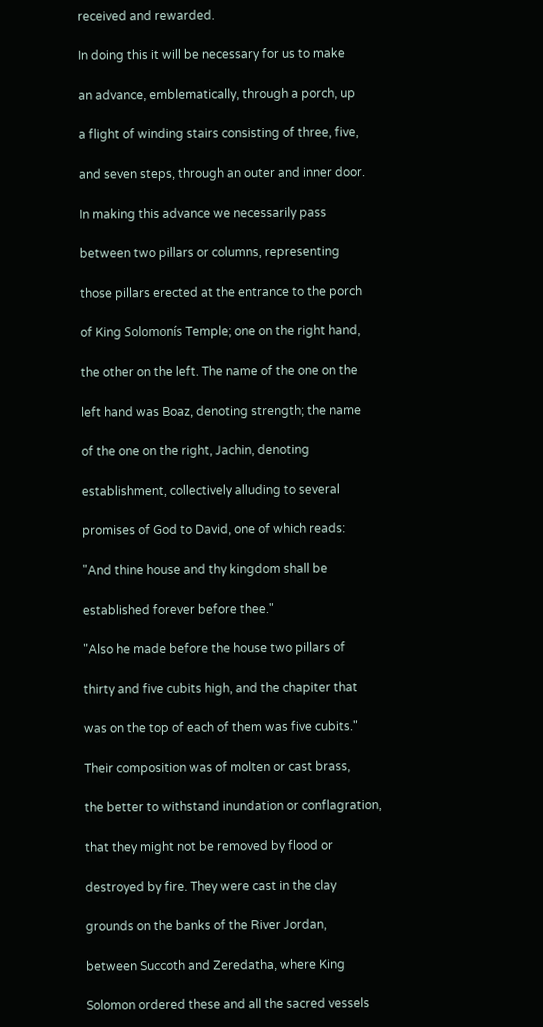received and rewarded.

In doing this it will be necessary for us to make

an advance, emblematically, through a porch, up

a flight of winding stairs consisting of three, five,

and seven steps, through an outer and inner door.

In making this advance we necessarily pass

between two pillars or columns, representing

those pillars erected at the entrance to the porch

of King Solomonís Temple; one on the right hand,

the other on the left. The name of the one on the

left hand was Boaz, denoting strength; the name

of the one on the right, Jachin, denoting

establishment, collectively alluding to several

promises of God to David, one of which reads:

"And thine house and thy kingdom shall be

established forever before thee."

"Also he made before the house two pillars of

thirty and five cubits high, and the chapiter that

was on the top of each of them was five cubits."

Their composition was of molten or cast brass,

the better to withstand inundation or conflagration,

that they might not be removed by flood or

destroyed by fire. They were cast in the clay

grounds on the banks of the River Jordan,

between Succoth and Zeredatha, where King

Solomon ordered these and all the sacred vessels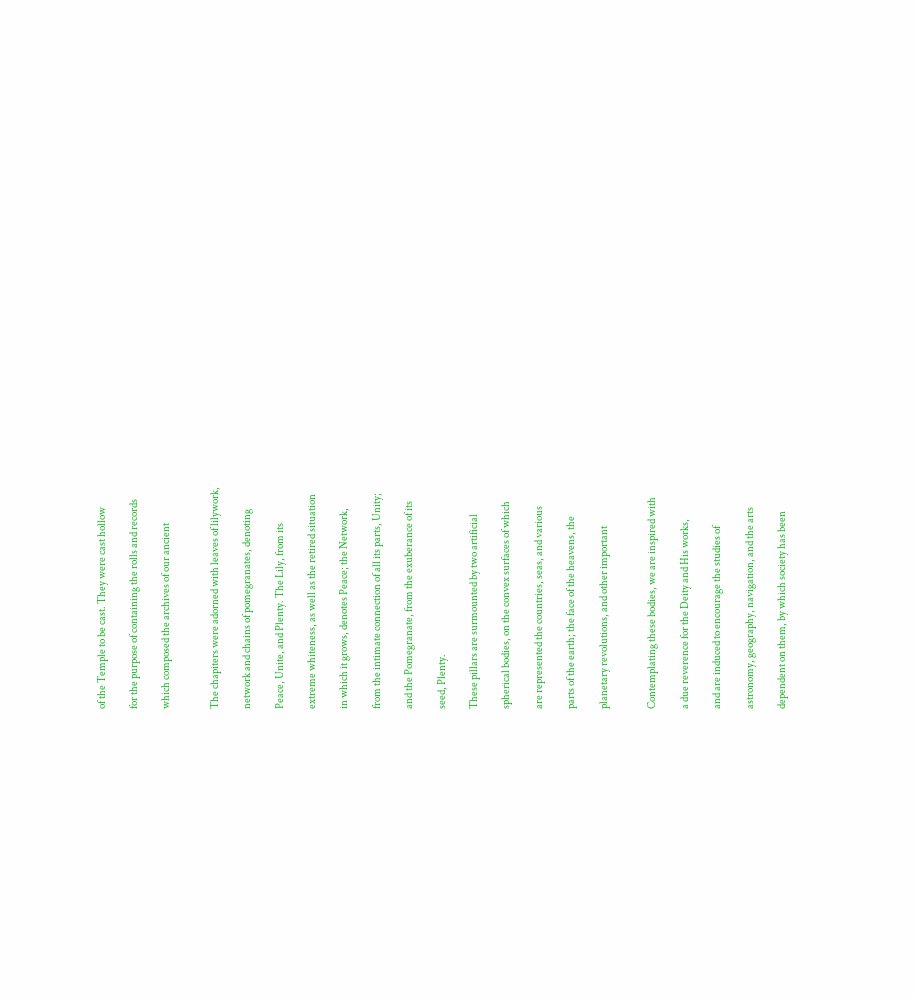of the Temple to be cast. They were cast hollow

for the purpose of containing the rolls and records

which composed the archives of our ancient


The chapiters were adorned with leaves of lilywork,

network and chains of pomegranates, denoting

Peace, Unite, and Plenty. The Lily, from its

extreme whiteness, as well as the retired situation

in which it grows, denotes Peace; the Network,

from the intimate connection of all its parts, Unity;

and the Pomegranate, from the exuberance of its

seed, Plenty.

These pillars are surmounted by two artificial

spherical bodies, on the convex surfaces of which

are represented the countries, seas, and various

parts of the earth; the face of the heavens, the

planetary revolutions, and other important


Contemplating these bodies, we are inspired with

a due reverence for the Deity and His works,

and are induced to encourage the studies of

astronomy, geography, navigation, and the arts

dependent on them, by which society has been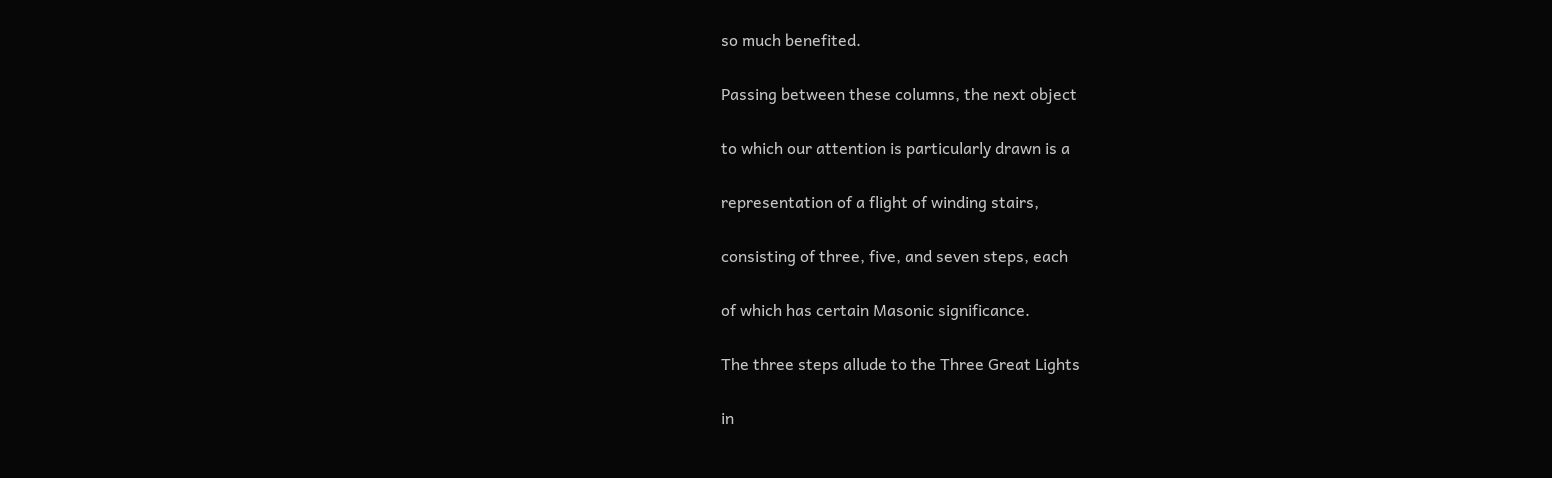so much benefited.

Passing between these columns, the next object

to which our attention is particularly drawn is a

representation of a flight of winding stairs,

consisting of three, five, and seven steps, each

of which has certain Masonic significance.

The three steps allude to the Three Great Lights

in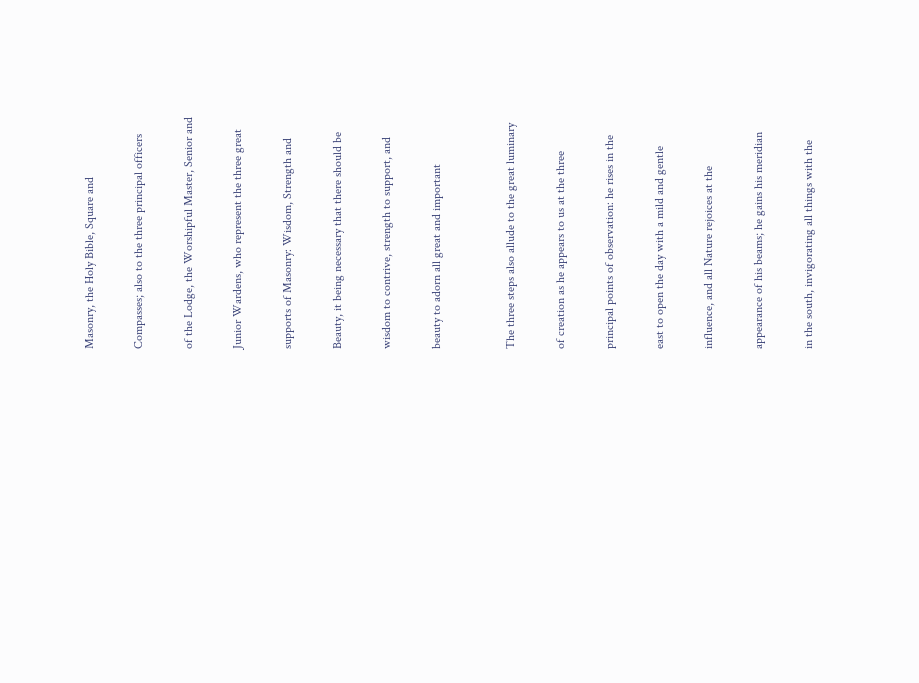Masonry, the Holy Bible, Square and

Compasses; also to the three principal officers

of the Lodge, the Worshipful Master, Senior and

Junior Wardens, who represent the three great

supports of Masonry: Wisdom, Strength and

Beauty, it being necessary that there should be

wisdom to contrive, strength to support, and

beauty to adorn all great and important


The three steps also allude to the great luminary

of creation as he appears to us at the three

principal points of observation: he rises in the

east to open the day with a mild and gentle

influence, and all Nature rejoices at the

appearance of his beams; he gains his meridian

in the south, invigorating all things with the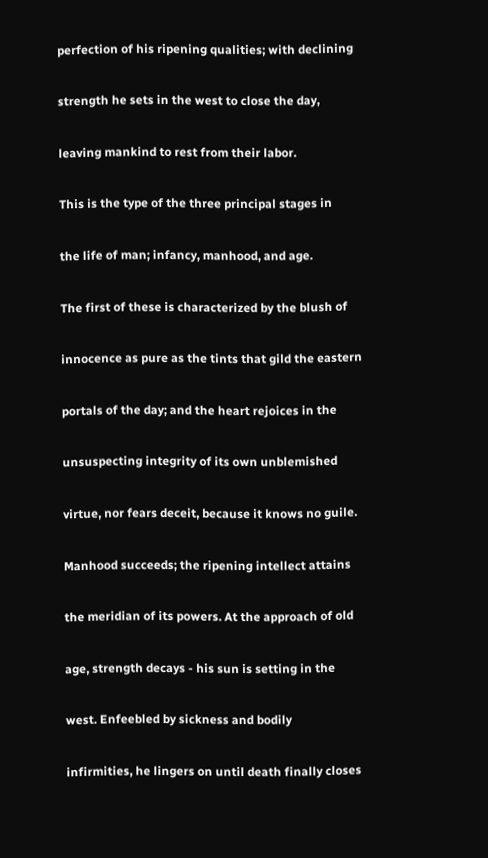perfection of his ripening qualities; with declining

strength he sets in the west to close the day,

leaving mankind to rest from their labor.

This is the type of the three principal stages in

the life of man; infancy, manhood, and age.

The first of these is characterized by the blush of

innocence as pure as the tints that gild the eastern

portals of the day; and the heart rejoices in the

unsuspecting integrity of its own unblemished

virtue, nor fears deceit, because it knows no guile.

Manhood succeeds; the ripening intellect attains

the meridian of its powers. At the approach of old

age, strength decays - his sun is setting in the

west. Enfeebled by sickness and bodily

infirmities, he lingers on until death finally closes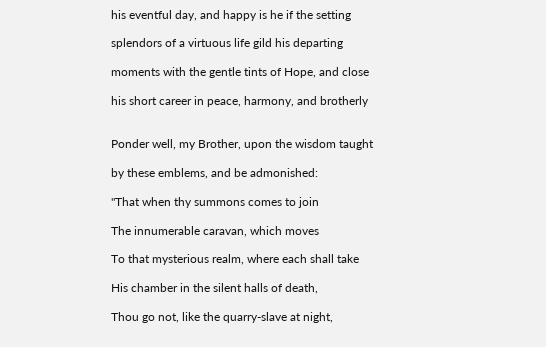his eventful day, and happy is he if the setting

splendors of a virtuous life gild his departing

moments with the gentle tints of Hope, and close

his short career in peace, harmony, and brotherly


Ponder well, my Brother, upon the wisdom taught

by these emblems, and be admonished:

"That when thy summons comes to join

The innumerable caravan, which moves

To that mysterious realm, where each shall take

His chamber in the silent halls of death,

Thou go not, like the quarry-slave at night,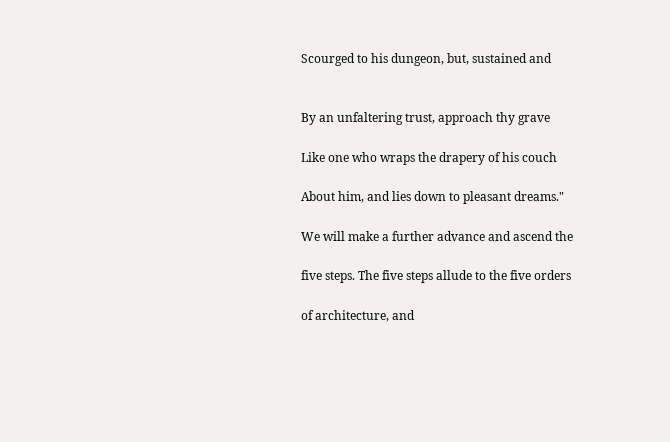Scourged to his dungeon, but, sustained and


By an unfaltering trust, approach thy grave

Like one who wraps the drapery of his couch

About him, and lies down to pleasant dreams."

We will make a further advance and ascend the

five steps. The five steps allude to the five orders

of architecture, and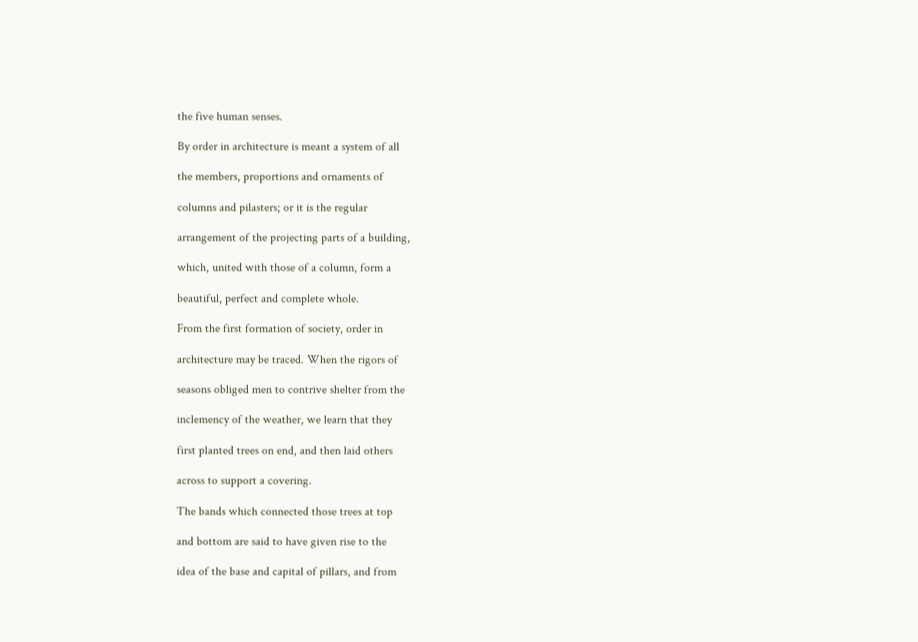the five human senses.

By order in architecture is meant a system of all

the members, proportions and ornaments of

columns and pilasters; or it is the regular

arrangement of the projecting parts of a building,

which, united with those of a column, form a

beautiful, perfect and complete whole.

From the first formation of society, order in

architecture may be traced. When the rigors of

seasons obliged men to contrive shelter from the

inclemency of the weather, we learn that they

first planted trees on end, and then laid others

across to support a covering.

The bands which connected those trees at top

and bottom are said to have given rise to the

idea of the base and capital of pillars, and from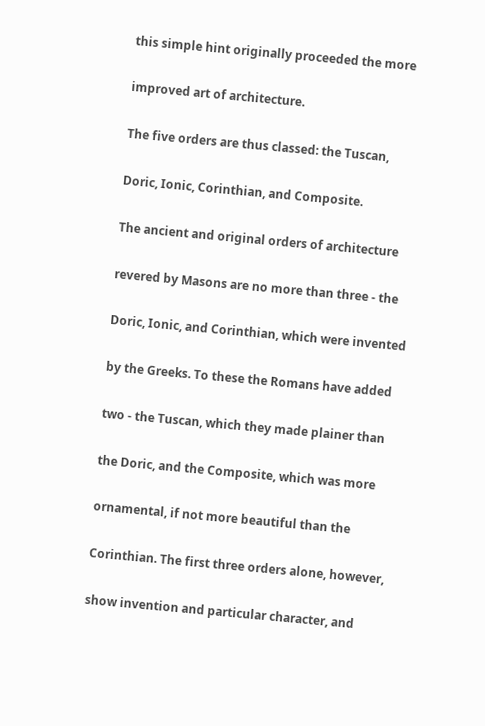this simple hint originally proceeded the more

improved art of architecture.

The five orders are thus classed: the Tuscan,

Doric, Ionic, Corinthian, and Composite.

The ancient and original orders of architecture

revered by Masons are no more than three - the

Doric, Ionic, and Corinthian, which were invented

by the Greeks. To these the Romans have added

two - the Tuscan, which they made plainer than

the Doric, and the Composite, which was more

ornamental, if not more beautiful than the

Corinthian. The first three orders alone, however,

show invention and particular character, and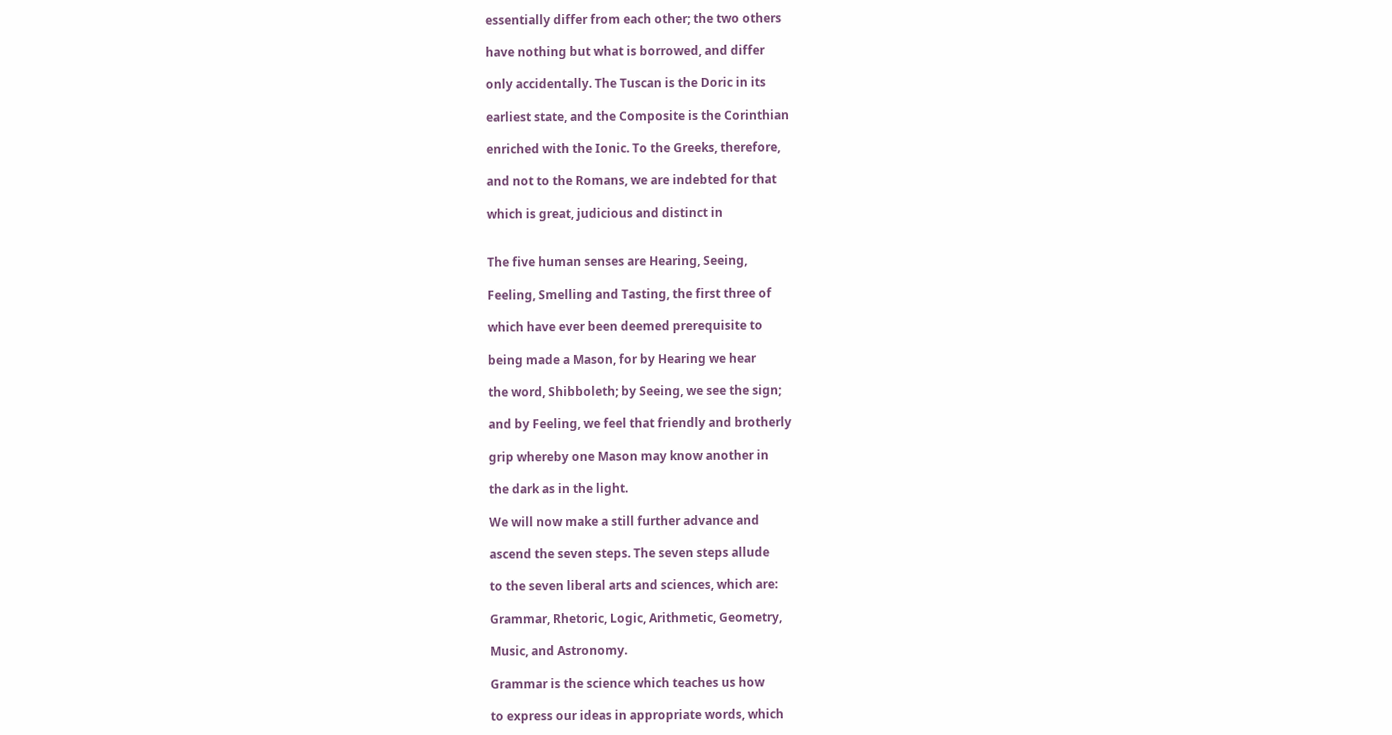essentially differ from each other; the two others

have nothing but what is borrowed, and differ

only accidentally. The Tuscan is the Doric in its

earliest state, and the Composite is the Corinthian

enriched with the Ionic. To the Greeks, therefore,

and not to the Romans, we are indebted for that

which is great, judicious and distinct in


The five human senses are Hearing, Seeing,

Feeling, Smelling and Tasting, the first three of

which have ever been deemed prerequisite to

being made a Mason, for by Hearing we hear

the word, Shibboleth; by Seeing, we see the sign;

and by Feeling, we feel that friendly and brotherly

grip whereby one Mason may know another in

the dark as in the light.

We will now make a still further advance and

ascend the seven steps. The seven steps allude

to the seven liberal arts and sciences, which are:

Grammar, Rhetoric, Logic, Arithmetic, Geometry,

Music, and Astronomy.

Grammar is the science which teaches us how

to express our ideas in appropriate words, which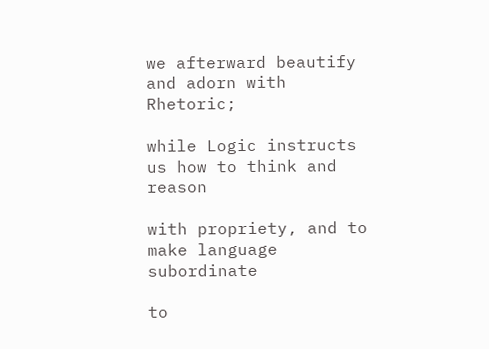we afterward beautify and adorn with Rhetoric;

while Logic instructs us how to think and reason

with propriety, and to make language subordinate

to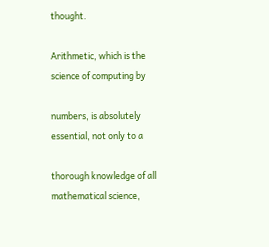thought.

Arithmetic, which is the science of computing by

numbers, is absolutely essential, not only to a

thorough knowledge of all mathematical science,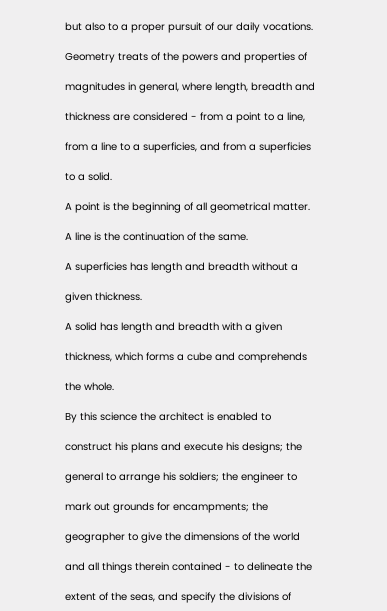but also to a proper pursuit of our daily vocations.

Geometry treats of the powers and properties of

magnitudes in general, where length, breadth and

thickness are considered - from a point to a line,

from a line to a superficies, and from a superficies

to a solid.

A point is the beginning of all geometrical matter.

A line is the continuation of the same.

A superficies has length and breadth without a

given thickness.

A solid has length and breadth with a given

thickness, which forms a cube and comprehends

the whole.

By this science the architect is enabled to

construct his plans and execute his designs; the

general to arrange his soldiers; the engineer to

mark out grounds for encampments; the

geographer to give the dimensions of the world

and all things therein contained - to delineate the

extent of the seas, and specify the divisions of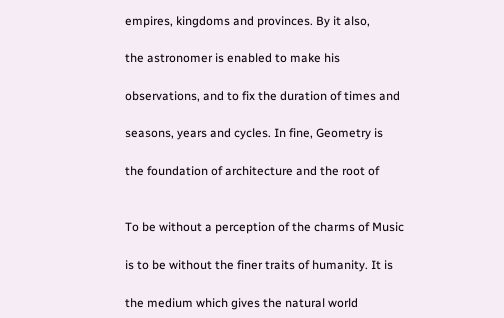empires, kingdoms and provinces. By it also,

the astronomer is enabled to make his

observations, and to fix the duration of times and

seasons, years and cycles. In fine, Geometry is

the foundation of architecture and the root of


To be without a perception of the charms of Music

is to be without the finer traits of humanity. It is

the medium which gives the natural world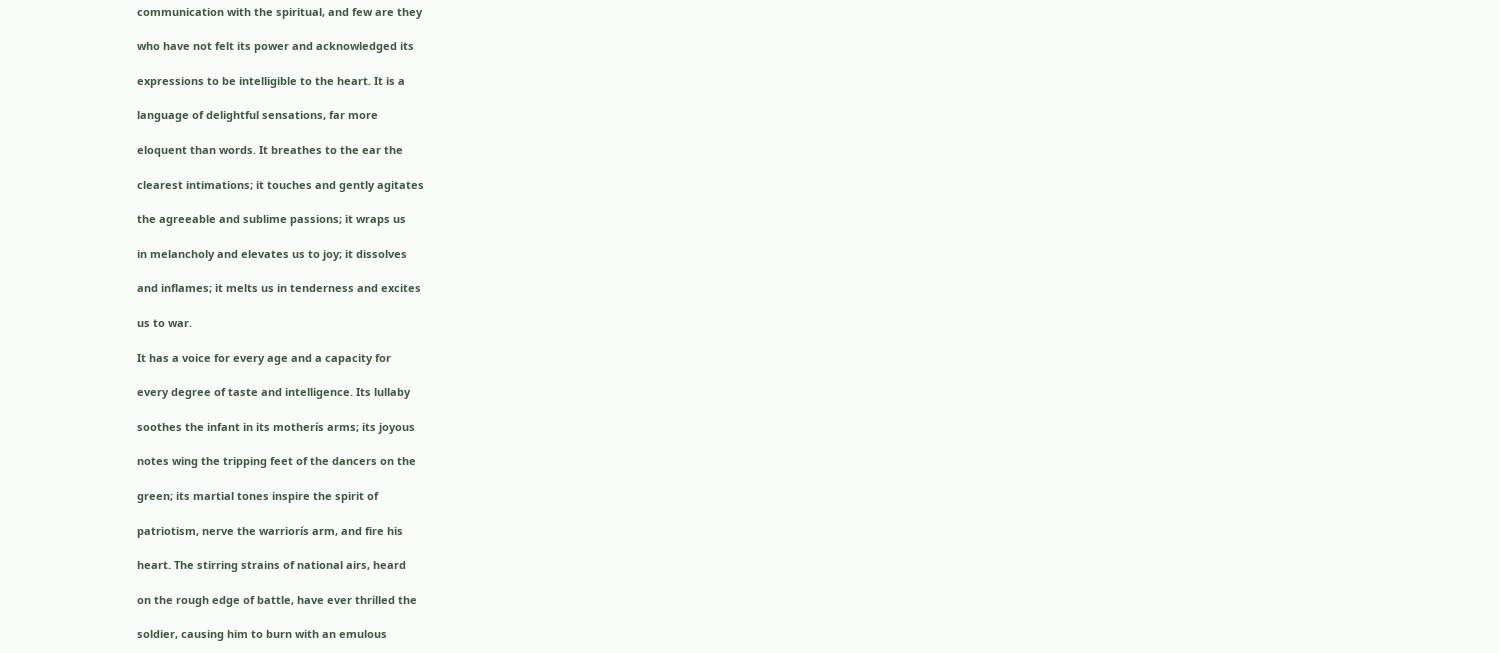communication with the spiritual, and few are they

who have not felt its power and acknowledged its

expressions to be intelligible to the heart. It is a

language of delightful sensations, far more

eloquent than words. It breathes to the ear the

clearest intimations; it touches and gently agitates

the agreeable and sublime passions; it wraps us

in melancholy and elevates us to joy; it dissolves

and inflames; it melts us in tenderness and excites

us to war.

It has a voice for every age and a capacity for

every degree of taste and intelligence. Its lullaby

soothes the infant in its motherís arms; its joyous

notes wing the tripping feet of the dancers on the

green; its martial tones inspire the spirit of

patriotism, nerve the warriorís arm, and fire his

heart. The stirring strains of national airs, heard

on the rough edge of battle, have ever thrilled the

soldier, causing him to burn with an emulous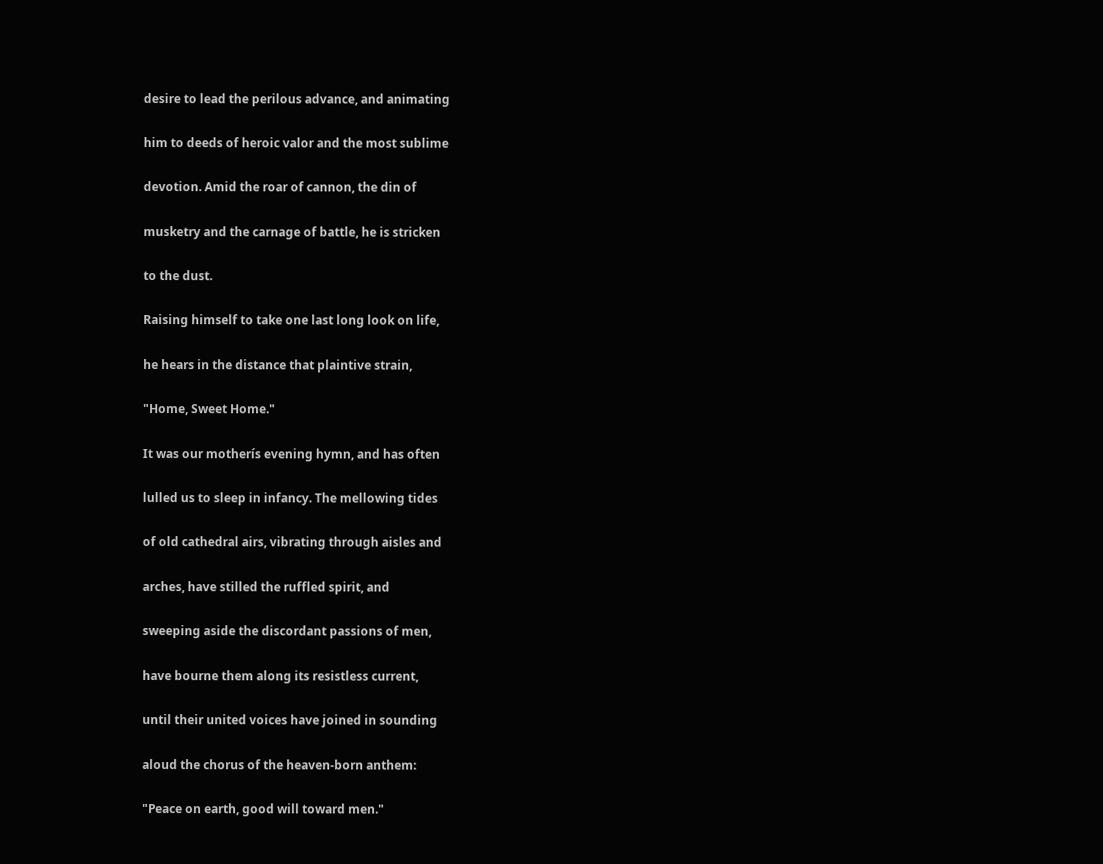desire to lead the perilous advance, and animating

him to deeds of heroic valor and the most sublime

devotion. Amid the roar of cannon, the din of

musketry and the carnage of battle, he is stricken

to the dust.

Raising himself to take one last long look on life,

he hears in the distance that plaintive strain,

"Home, Sweet Home."

It was our motherís evening hymn, and has often

lulled us to sleep in infancy. The mellowing tides

of old cathedral airs, vibrating through aisles and

arches, have stilled the ruffled spirit, and

sweeping aside the discordant passions of men,

have bourne them along its resistless current,

until their united voices have joined in sounding

aloud the chorus of the heaven-born anthem:

"Peace on earth, good will toward men."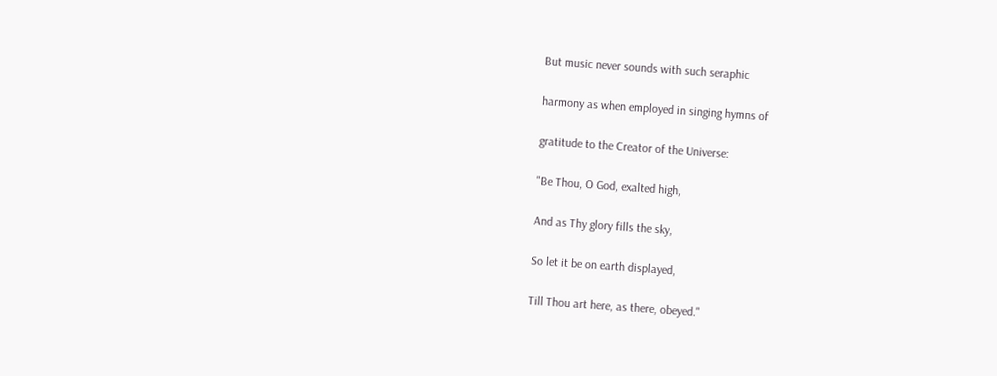But music never sounds with such seraphic

harmony as when employed in singing hymns of

gratitude to the Creator of the Universe:

"Be Thou, O God, exalted high,

And as Thy glory fills the sky,

So let it be on earth displayed,

Till Thou art here, as there, obeyed."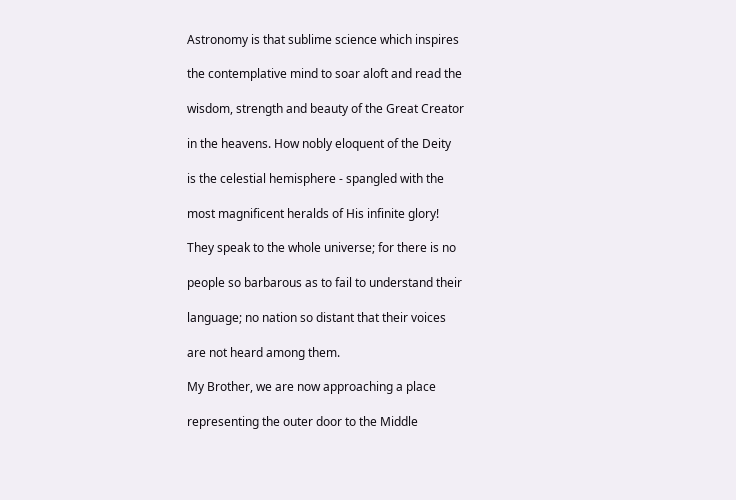Astronomy is that sublime science which inspires

the contemplative mind to soar aloft and read the

wisdom, strength and beauty of the Great Creator

in the heavens. How nobly eloquent of the Deity

is the celestial hemisphere - spangled with the

most magnificent heralds of His infinite glory!

They speak to the whole universe; for there is no

people so barbarous as to fail to understand their

language; no nation so distant that their voices

are not heard among them.

My Brother, we are now approaching a place

representing the outer door to the Middle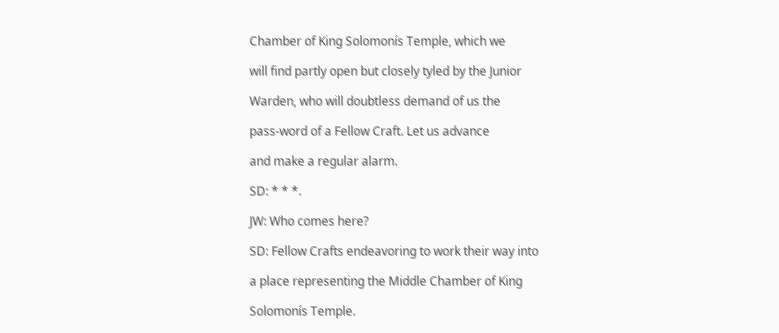Chamber of King Solomonís Temple, which we

will find partly open but closely tyled by the Junior

Warden, who will doubtless demand of us the

pass-word of a Fellow Craft. Let us advance

and make a regular alarm.

SD: * * *.

JW: Who comes here?

SD: Fellow Crafts endeavoring to work their way into

a place representing the Middle Chamber of King

Solomonís Temple.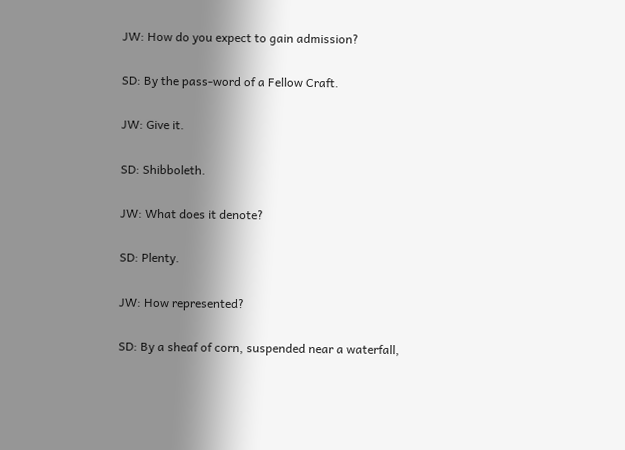JW: How do you expect to gain admission?

SD: By the pass-word of a Fellow Craft.

JW: Give it.

SD: Shibboleth.

JW: What does it denote?

SD: Plenty.

JW: How represented?

SD: By a sheaf of corn, suspended near a waterfall,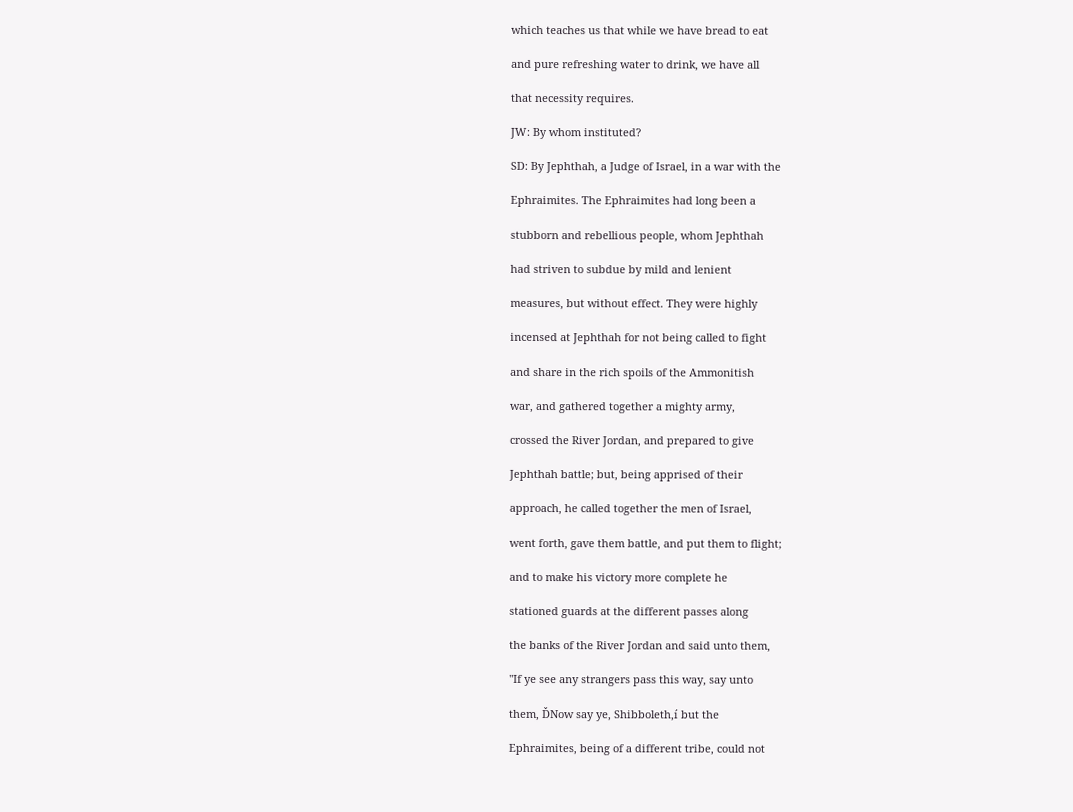which teaches us that while we have bread to eat

and pure refreshing water to drink, we have all

that necessity requires.

JW: By whom instituted?

SD: By Jephthah, a Judge of Israel, in a war with the

Ephraimites. The Ephraimites had long been a

stubborn and rebellious people, whom Jephthah

had striven to subdue by mild and lenient

measures, but without effect. They were highly

incensed at Jephthah for not being called to fight

and share in the rich spoils of the Ammonitish

war, and gathered together a mighty army,

crossed the River Jordan, and prepared to give

Jephthah battle; but, being apprised of their

approach, he called together the men of Israel,

went forth, gave them battle, and put them to flight;

and to make his victory more complete he

stationed guards at the different passes along

the banks of the River Jordan and said unto them,

"If ye see any strangers pass this way, say unto

them, ĎNow say ye, Shibboleth,í but the

Ephraimites, being of a different tribe, could not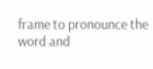frame to pronounce the word and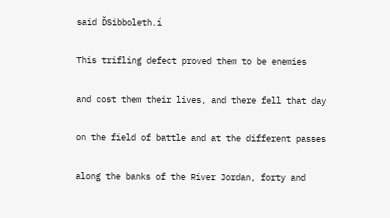said ĎSibboleth.í

This trifling defect proved them to be enemies

and cost them their lives, and there fell that day

on the field of battle and at the different passes

along the banks of the River Jordan, forty and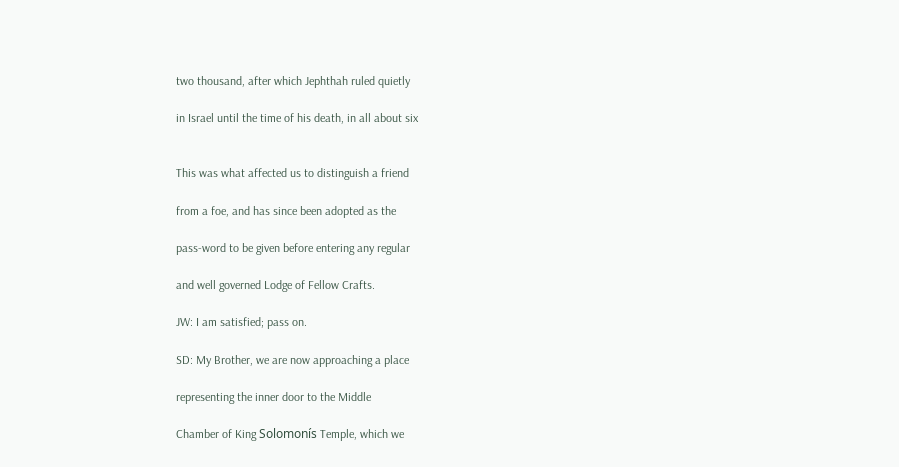two thousand, after which Jephthah ruled quietly

in Israel until the time of his death, in all about six


This was what affected us to distinguish a friend

from a foe, and has since been adopted as the

pass-word to be given before entering any regular

and well governed Lodge of Fellow Crafts.

JW: I am satisfied; pass on.

SD: My Brother, we are now approaching a place

representing the inner door to the Middle

Chamber of King Solomonís Temple, which we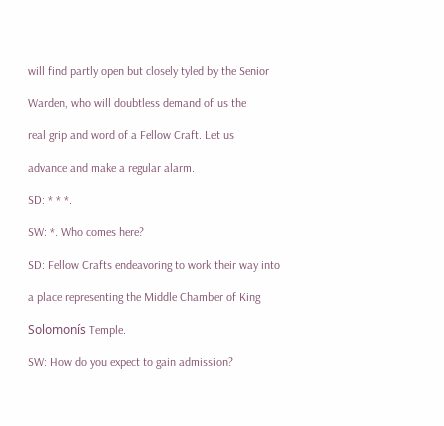will find partly open but closely tyled by the Senior

Warden, who will doubtless demand of us the

real grip and word of a Fellow Craft. Let us

advance and make a regular alarm.

SD: * * *.

SW: *. Who comes here?

SD: Fellow Crafts endeavoring to work their way into

a place representing the Middle Chamber of King

Solomonís Temple.

SW: How do you expect to gain admission?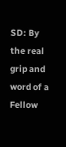SD: By the real grip and word of a Fellow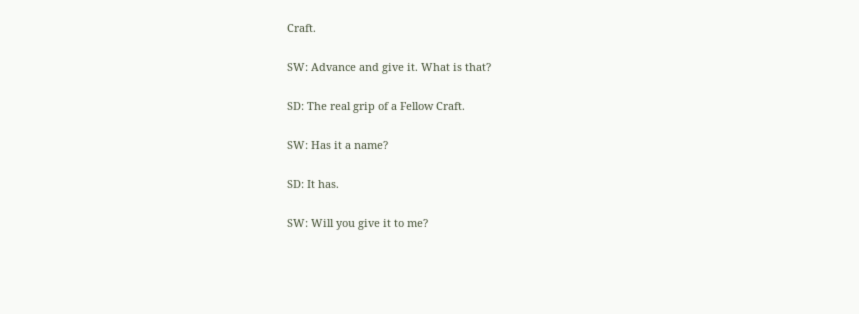Craft.

SW: Advance and give it. What is that?

SD: The real grip of a Fellow Craft.

SW: Has it a name?

SD: It has.

SW: Will you give it to me?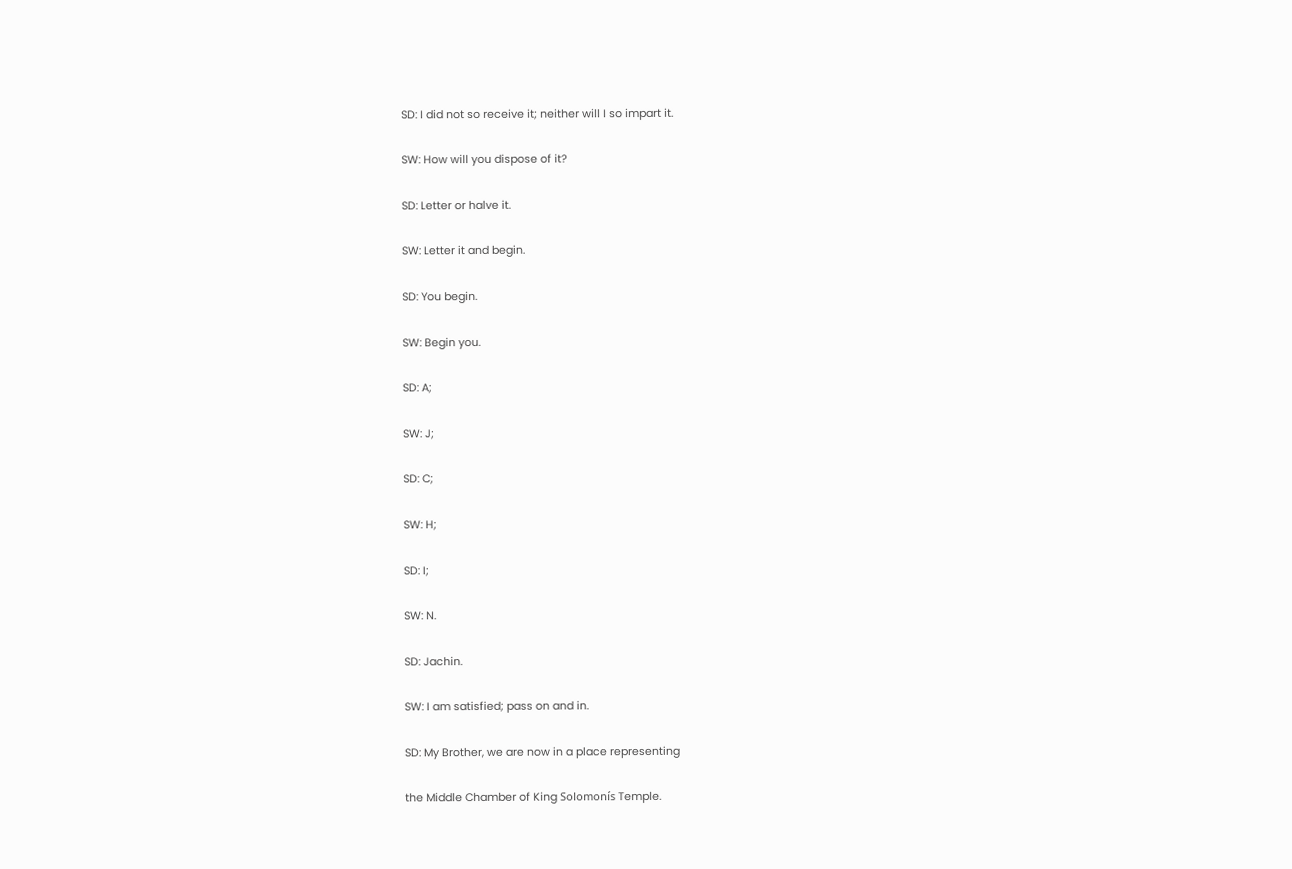SD: I did not so receive it; neither will I so impart it.

SW: How will you dispose of it?

SD: Letter or halve it.

SW: Letter it and begin.

SD: You begin.

SW: Begin you.

SD: A;

SW: J;

SD: C;

SW: H;

SD: I;

SW: N.

SD: Jachin.

SW: I am satisfied; pass on and in.

SD: My Brother, we are now in a place representing

the Middle Chamber of King Solomonís Temple.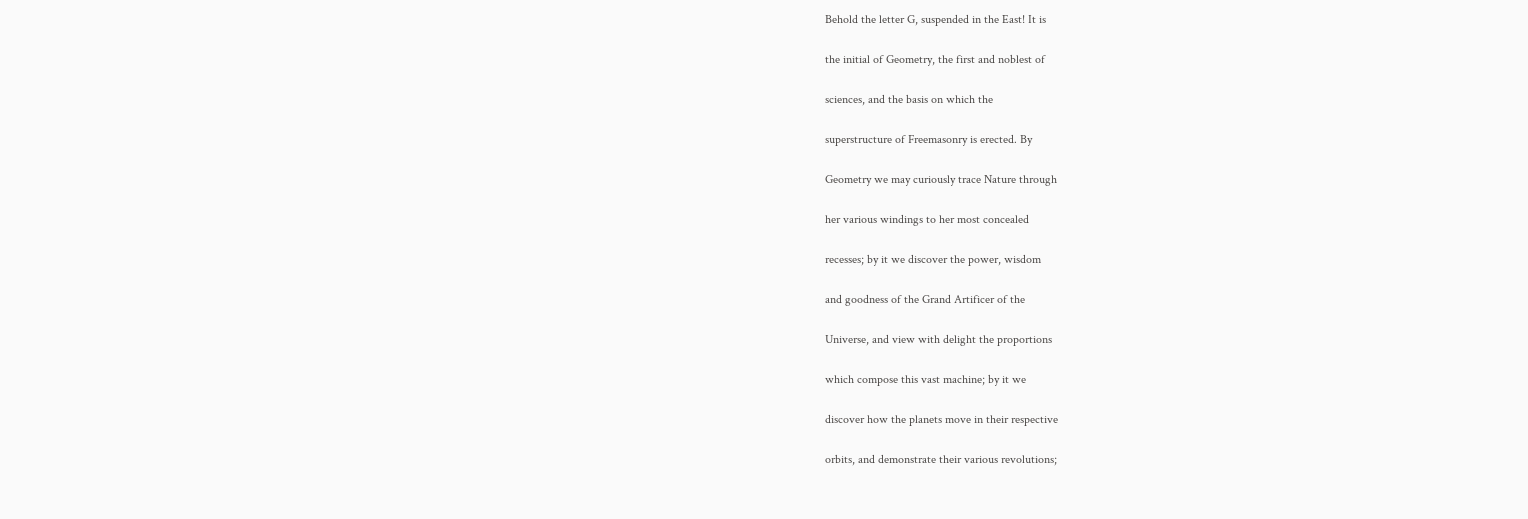Behold the letter G, suspended in the East! It is

the initial of Geometry, the first and noblest of

sciences, and the basis on which the

superstructure of Freemasonry is erected. By

Geometry we may curiously trace Nature through

her various windings to her most concealed

recesses; by it we discover the power, wisdom

and goodness of the Grand Artificer of the

Universe, and view with delight the proportions

which compose this vast machine; by it we

discover how the planets move in their respective

orbits, and demonstrate their various revolutions;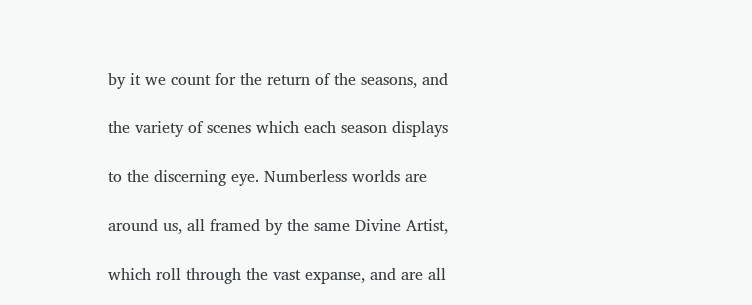by it we count for the return of the seasons, and

the variety of scenes which each season displays

to the discerning eye. Numberless worlds are

around us, all framed by the same Divine Artist,

which roll through the vast expanse, and are all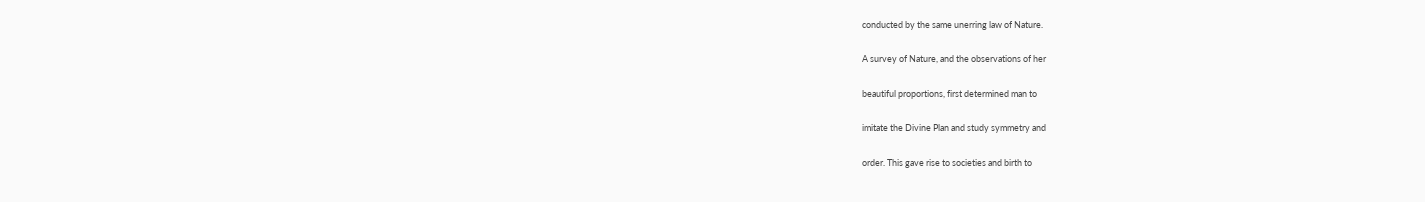conducted by the same unerring law of Nature.

A survey of Nature, and the observations of her

beautiful proportions, first determined man to

imitate the Divine Plan and study symmetry and

order. This gave rise to societies and birth to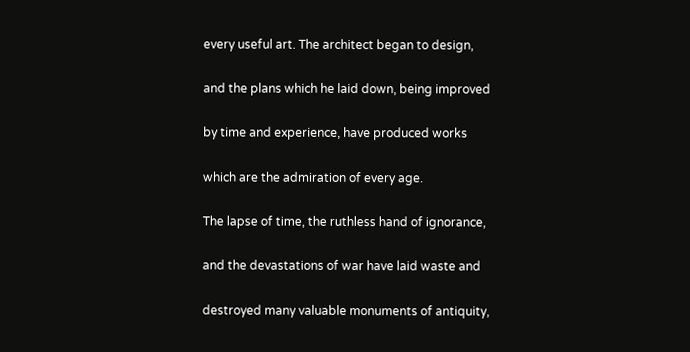every useful art. The architect began to design,

and the plans which he laid down, being improved

by time and experience, have produced works

which are the admiration of every age.

The lapse of time, the ruthless hand of ignorance,

and the devastations of war have laid waste and

destroyed many valuable monuments of antiquity,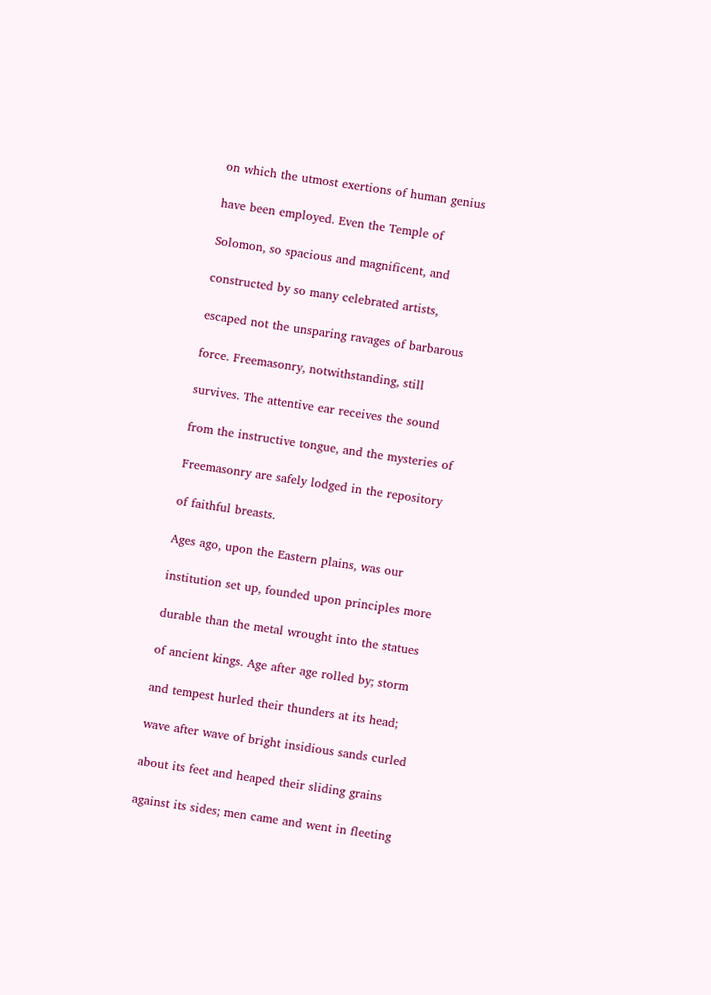on which the utmost exertions of human genius

have been employed. Even the Temple of

Solomon, so spacious and magnificent, and

constructed by so many celebrated artists,

escaped not the unsparing ravages of barbarous

force. Freemasonry, notwithstanding, still

survives. The attentive ear receives the sound

from the instructive tongue, and the mysteries of

Freemasonry are safely lodged in the repository

of faithful breasts.

Ages ago, upon the Eastern plains, was our

institution set up, founded upon principles more

durable than the metal wrought into the statues

of ancient kings. Age after age rolled by; storm

and tempest hurled their thunders at its head;

wave after wave of bright insidious sands curled

about its feet and heaped their sliding grains

against its sides; men came and went in fleeting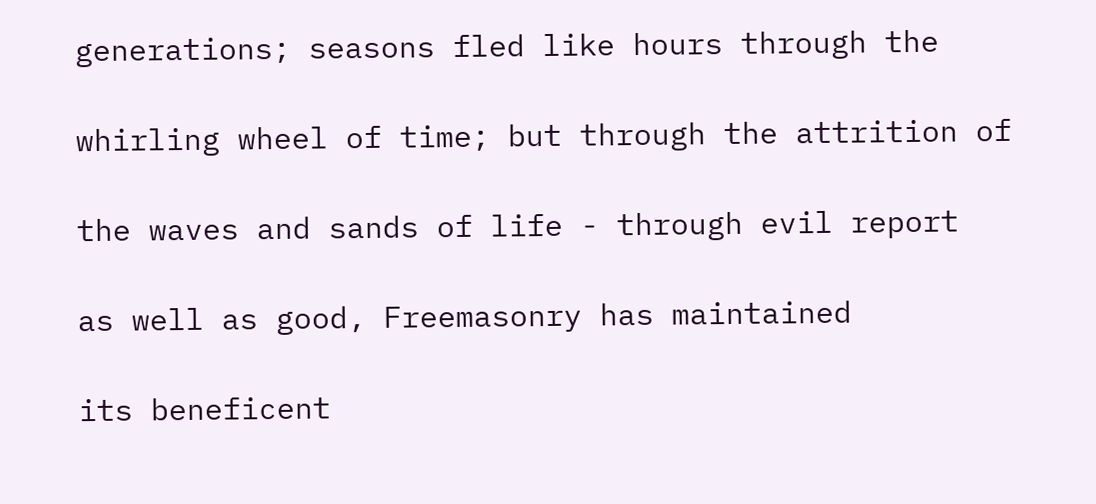generations; seasons fled like hours through the

whirling wheel of time; but through the attrition of

the waves and sands of life - through evil report

as well as good, Freemasonry has maintained

its beneficent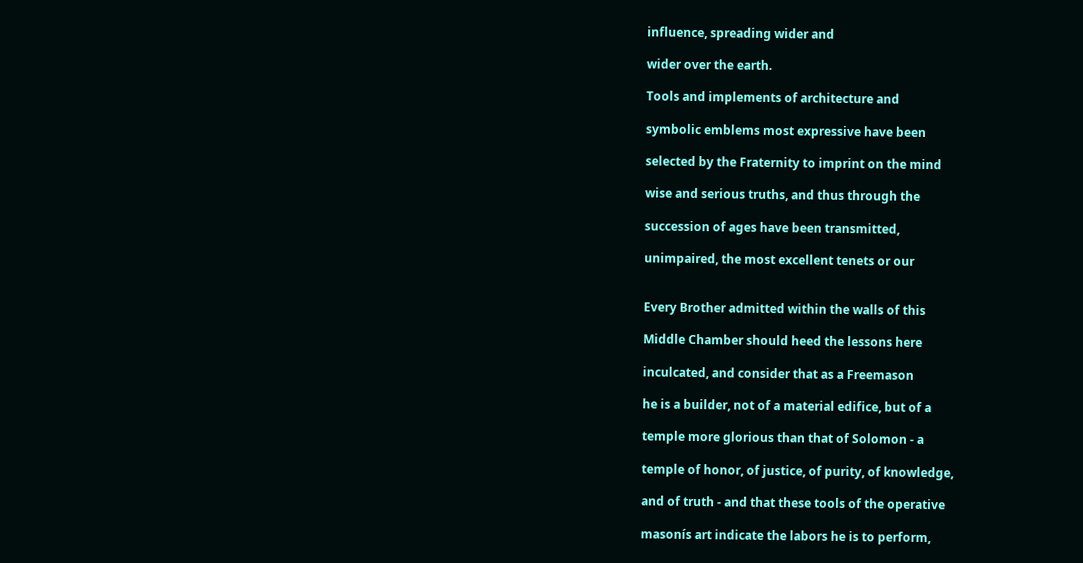influence, spreading wider and

wider over the earth.

Tools and implements of architecture and

symbolic emblems most expressive have been

selected by the Fraternity to imprint on the mind

wise and serious truths, and thus through the

succession of ages have been transmitted,

unimpaired, the most excellent tenets or our


Every Brother admitted within the walls of this

Middle Chamber should heed the lessons here

inculcated, and consider that as a Freemason

he is a builder, not of a material edifice, but of a

temple more glorious than that of Solomon - a

temple of honor, of justice, of purity, of knowledge,

and of truth - and that these tools of the operative

masonís art indicate the labors he is to perform,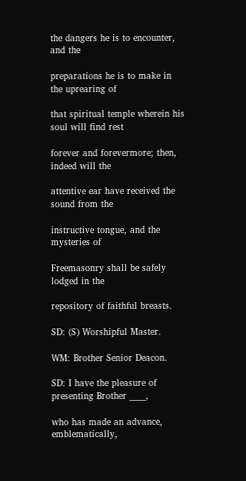the dangers he is to encounter, and the

preparations he is to make in the uprearing of

that spiritual temple wherein his soul will find rest

forever and forevermore; then, indeed will the

attentive ear have received the sound from the

instructive tongue, and the mysteries of

Freemasonry shall be safely lodged in the

repository of faithful breasts.

SD: (S) Worshipful Master.

WM: Brother Senior Deacon.

SD: I have the pleasure of presenting Brother ____,

who has made an advance, emblematically,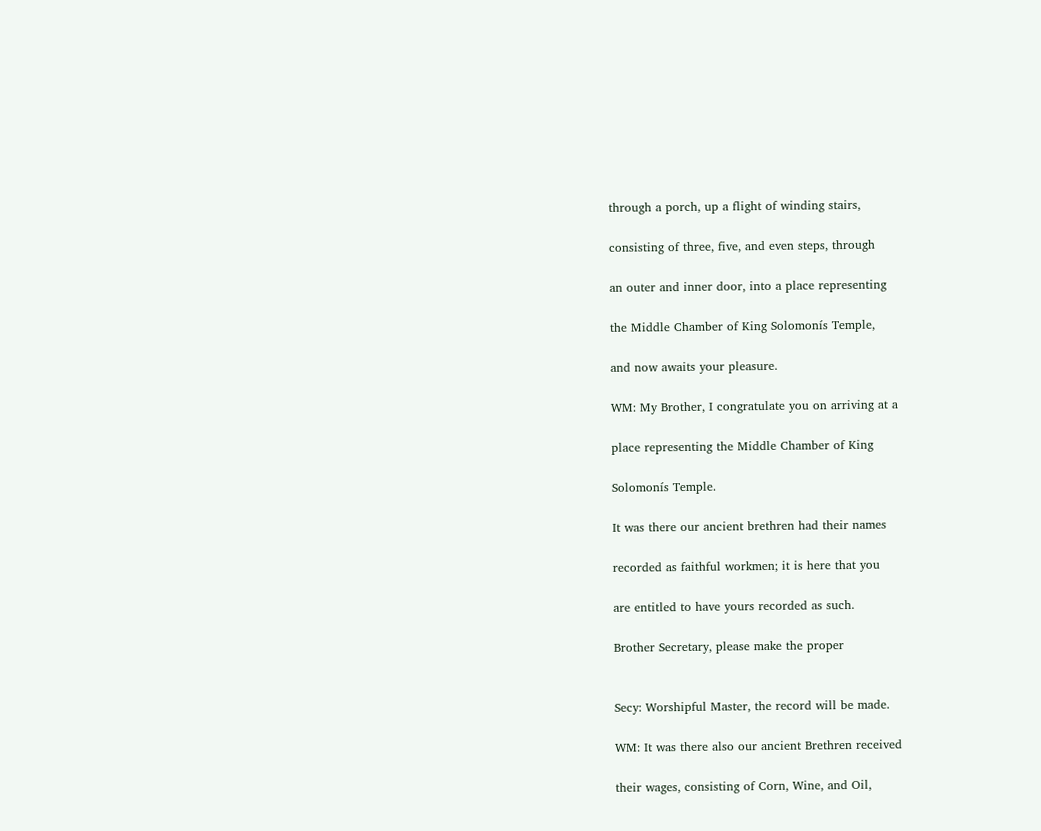through a porch, up a flight of winding stairs,

consisting of three, five, and even steps, through

an outer and inner door, into a place representing

the Middle Chamber of King Solomonís Temple,

and now awaits your pleasure.

WM: My Brother, I congratulate you on arriving at a

place representing the Middle Chamber of King

Solomonís Temple.

It was there our ancient brethren had their names

recorded as faithful workmen; it is here that you

are entitled to have yours recorded as such.

Brother Secretary, please make the proper


Secy: Worshipful Master, the record will be made.

WM: It was there also our ancient Brethren received

their wages, consisting of Corn, Wine, and Oil,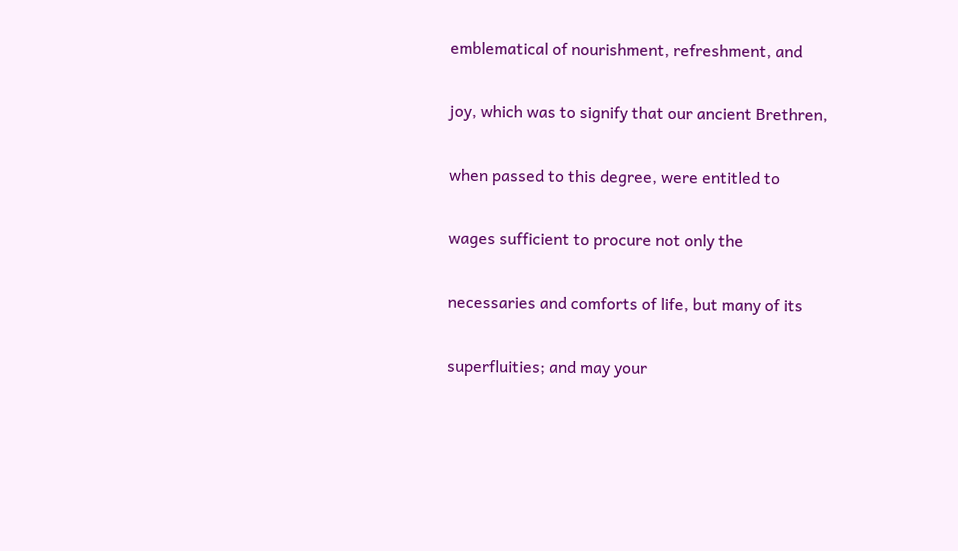emblematical of nourishment, refreshment, and

joy, which was to signify that our ancient Brethren,

when passed to this degree, were entitled to

wages sufficient to procure not only the

necessaries and comforts of life, but many of its

superfluities; and may your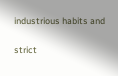industrious habits and

strict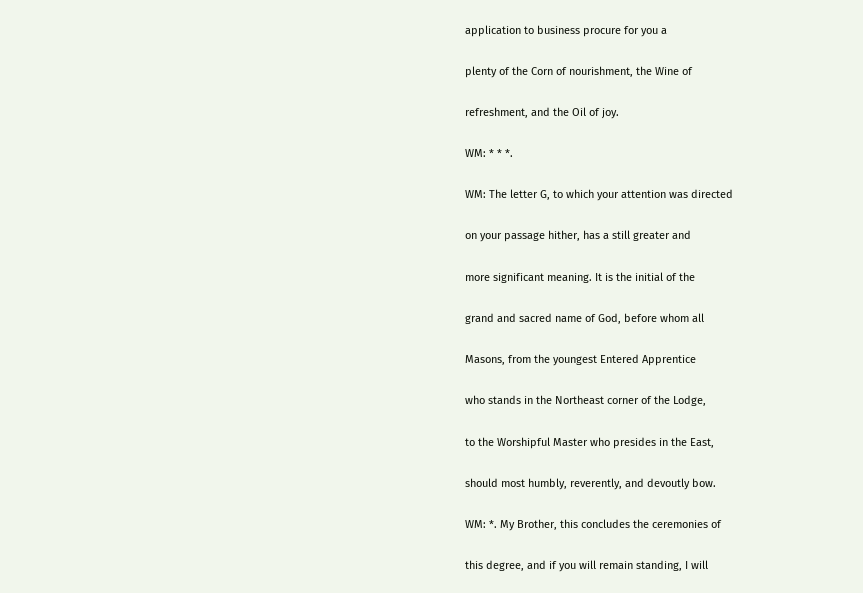application to business procure for you a

plenty of the Corn of nourishment, the Wine of

refreshment, and the Oil of joy.

WM: * * *.

WM: The letter G, to which your attention was directed

on your passage hither, has a still greater and

more significant meaning. It is the initial of the

grand and sacred name of God, before whom all

Masons, from the youngest Entered Apprentice

who stands in the Northeast corner of the Lodge,

to the Worshipful Master who presides in the East,

should most humbly, reverently, and devoutly bow.

WM: *. My Brother, this concludes the ceremonies of

this degree, and if you will remain standing, I will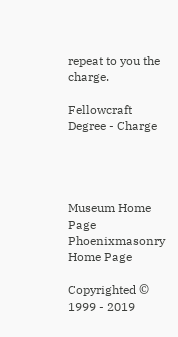repeat to you the charge.

Fellowcraft Degree - Charge




Museum Home Page     Phoenixmasonry Home Page

Copyrighted © 1999 - 2019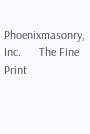Phoenixmasonry, Inc.      The Fine Print